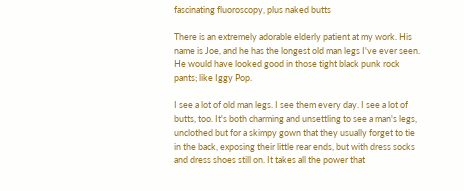fascinating fluoroscopy, plus naked butts

There is an extremely adorable elderly patient at my work. His name is Joe, and he has the longest old man legs I've ever seen. He would have looked good in those tight black punk rock pants; like Iggy Pop.

I see a lot of old man legs. I see them every day. I see a lot of butts, too. It's both charming and unsettling to see a man's legs, unclothed but for a skimpy gown that they usually forget to tie in the back, exposing their little rear ends, but with dress socks and dress shoes still on. It takes all the power that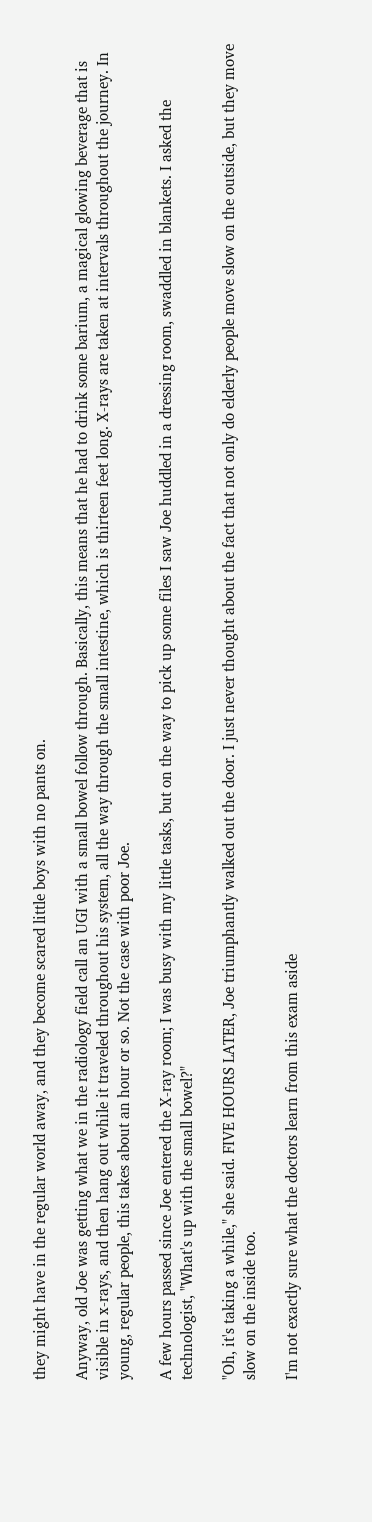they might have in the regular world away, and they become scared little boys with no pants on.

Anyway, old Joe was getting what we in the radiology field call an UGI with a small bowel follow through. Basically, this means that he had to drink some barium, a magical glowing beverage that is visible in x-rays, and then hang out while it traveled throughout his system, all the way through the small intestine, which is thirteen feet long. X-rays are taken at intervals throughout the journey. In young, regular people, this takes about an hour or so. Not the case with poor Joe.

A few hours passed since Joe entered the X-ray room; I was busy with my little tasks, but on the way to pick up some files I saw Joe huddled in a dressing room, swaddled in blankets. I asked the technologist, "What's up with the small bowel?"

"Oh, it's taking a while," she said. FIVE HOURS LATER, Joe triumphantly walked out the door. I just never thought about the fact that not only do elderly people move slow on the outside, but they move slow on the inside too.

I'm not exactly sure what the doctors learn from this exam aside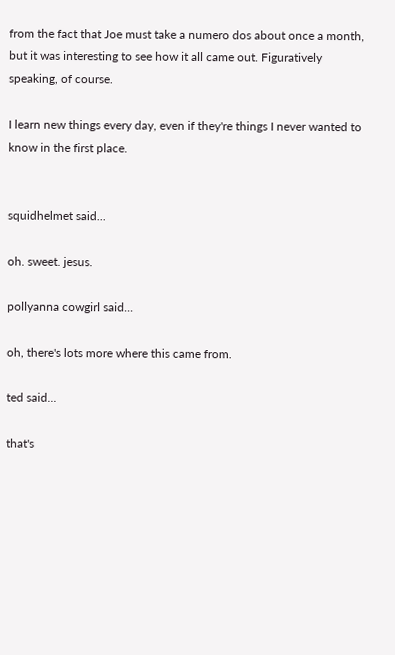from the fact that Joe must take a numero dos about once a month, but it was interesting to see how it all came out. Figuratively speaking, of course.

I learn new things every day, even if they're things I never wanted to know in the first place.


squidhelmet said...

oh. sweet. jesus.

pollyanna cowgirl said...

oh, there's lots more where this came from.

ted said...

that's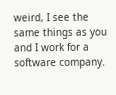weird, I see the same things as you and I work for a software company.